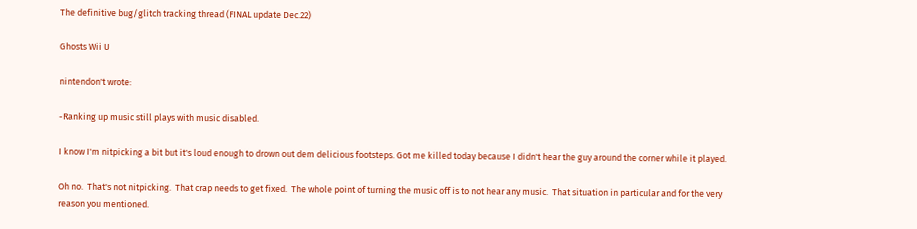The definitive bug/glitch tracking thread (FINAL update Dec.22)

Ghosts Wii U

nintendon't wrote:

-Ranking up music still plays with music disabled.

I know I'm nitpicking a bit but it's loud enough to drown out dem delicious footsteps. Got me killed today because I didn't hear the guy around the corner while it played.

Oh no.  That's not nitpicking.  That crap needs to get fixed.  The whole point of turning the music off is to not hear any music.  That situation in particular and for the very reason you mentioned.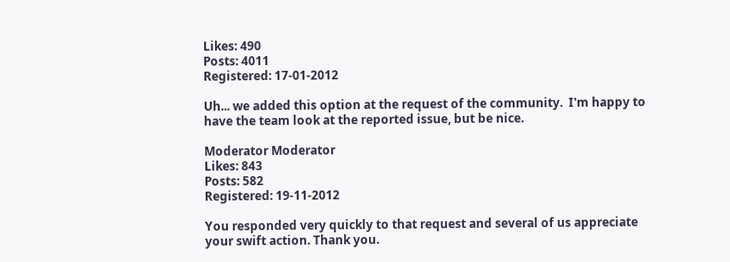Likes: 490
Posts: 4011
Registered: 17-01-2012

Uh... we added this option at the request of the community.  I'm happy to have the team look at the reported issue, but be nice.

Moderator Moderator
Likes: 843
Posts: 582
Registered: 19-11-2012

You responded very quickly to that request and several of us appreciate your swift action. Thank you.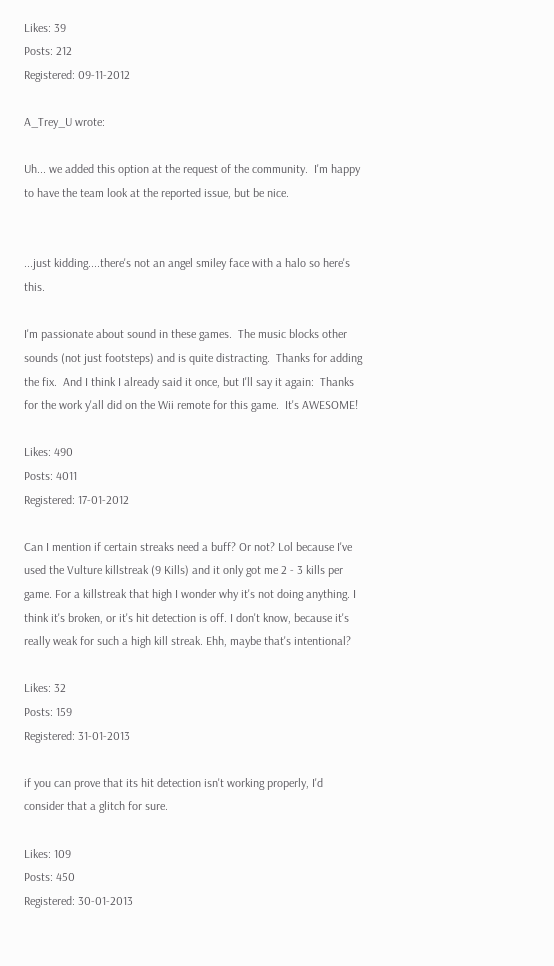Likes: 39
Posts: 212
Registered: 09-11-2012

A_Trey_U wrote:

Uh... we added this option at the request of the community.  I'm happy to have the team look at the reported issue, but be nice.


...just kidding....there's not an angel smiley face with a halo so here's this.

I'm passionate about sound in these games.  The music blocks other sounds (not just footsteps) and is quite distracting.  Thanks for adding the fix.  And I think I already said it once, but I'll say it again:  Thanks for the work y'all did on the Wii remote for this game.  It's AWESOME!

Likes: 490
Posts: 4011
Registered: 17-01-2012

Can I mention if certain streaks need a buff? Or not? Lol because I've used the Vulture killstreak (9 Kills) and it only got me 2 - 3 kills per game. For a killstreak that high I wonder why it's not doing anything. I think it's broken, or it's hit detection is off. I don't know, because it's really weak for such a high kill streak. Ehh, maybe that's intentional?

Likes: 32
Posts: 159
Registered: 31-01-2013

if you can prove that its hit detection isn't working properly, I'd consider that a glitch for sure.

Likes: 109
Posts: 450
Registered: 30-01-2013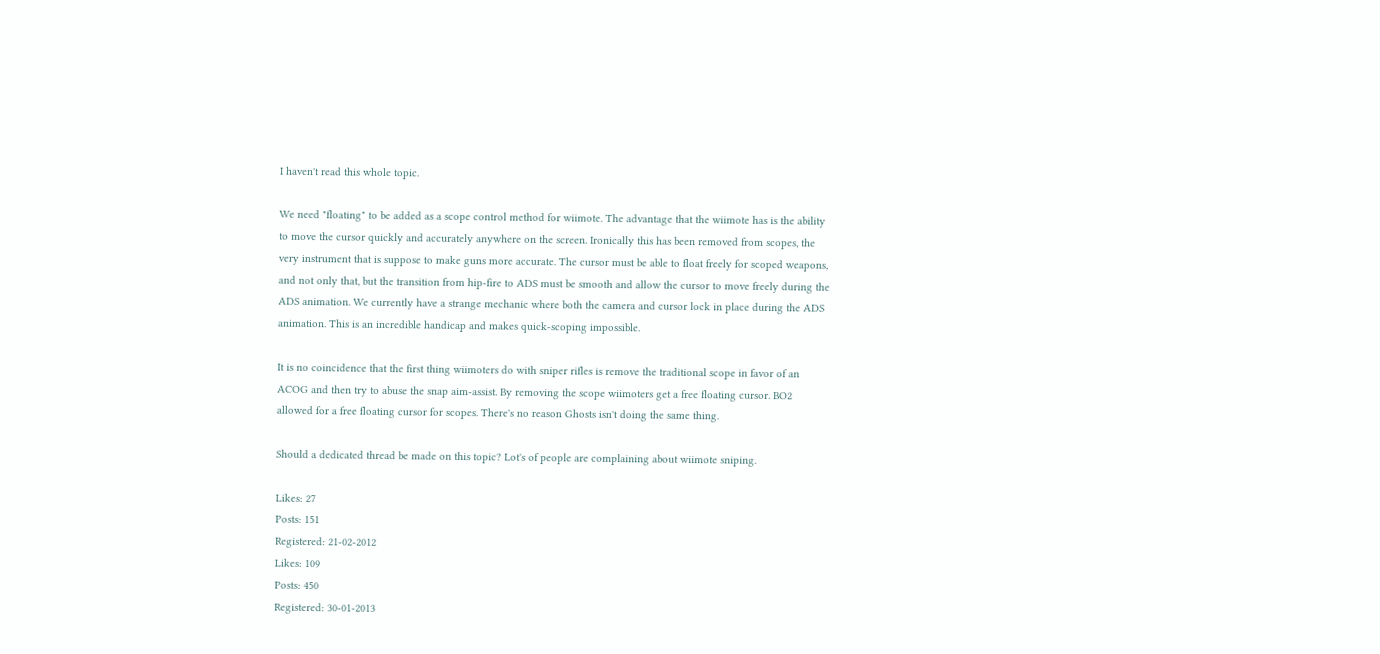I haven't read this whole topic.

We need "floating" to be added as a scope control method for wiimote. The advantage that the wiimote has is the ability to move the cursor quickly and accurately anywhere on the screen. Ironically this has been removed from scopes, the very instrument that is suppose to make guns more accurate. The cursor must be able to float freely for scoped weapons, and not only that, but the transition from hip-fire to ADS must be smooth and allow the cursor to move freely during the ADS animation. We currently have a strange mechanic where both the camera and cursor lock in place during the ADS animation. This is an incredible handicap and makes quick-scoping impossible.

It is no coincidence that the first thing wiimoters do with sniper rifles is remove the traditional scope in favor of an ACOG and then try to abuse the snap aim-assist. By removing the scope wiimoters get a free floating cursor. BO2 allowed for a free floating cursor for scopes. There's no reason Ghosts isn't doing the same thing.

Should a dedicated thread be made on this topic? Lot's of people are complaining about wiimote sniping.

Likes: 27
Posts: 151
Registered: 21-02-2012
Likes: 109
Posts: 450
Registered: 30-01-2013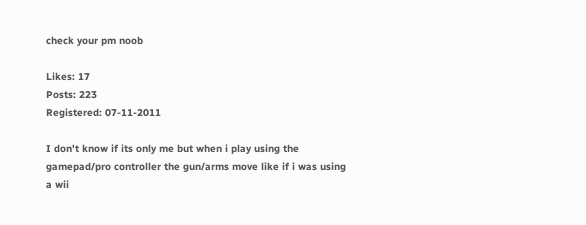check your pm noob

Likes: 17
Posts: 223
Registered: 07-11-2011

I don't know if its only me but when i play using the gamepad/pro controller the gun/arms move like if i was using a wii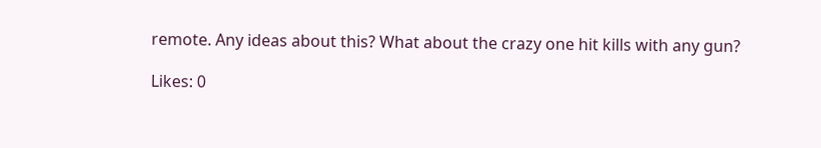remote. Any ideas about this? What about the crazy one hit kills with any gun?

Likes: 0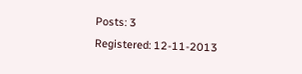Posts: 3
Registered: 12-11-2013